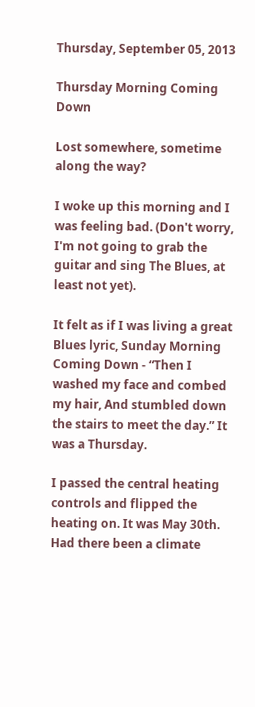Thursday, September 05, 2013

Thursday Morning Coming Down

Lost somewhere, sometime along the way?

I woke up this morning and I was feeling bad. (Don't worry, I'm not going to grab the guitar and sing The Blues, at least not yet).

It felt as if I was living a great Blues lyric, Sunday Morning Coming Down - “Then I washed my face and combed my hair, And stumbled down the stairs to meet the day.” It was a Thursday.

I passed the central heating controls and flipped the heating on. It was May 30th. Had there been a climate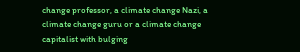change professor, a climate change Nazi, a climate change guru or a climate change capitalist with bulging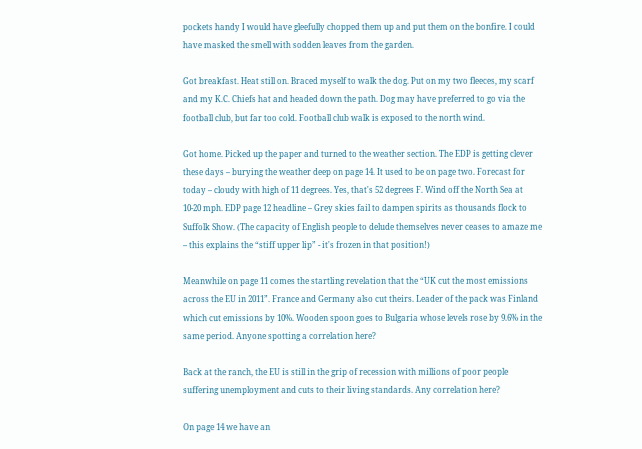pockets handy I would have gleefully chopped them up and put them on the bonfire. I could have masked the smell with sodden leaves from the garden.

Got breakfast. Heat still on. Braced myself to walk the dog. Put on my two fleeces, my scarf and my K.C. Chiefs hat and headed down the path. Dog may have preferred to go via the football club, but far too cold. Football club walk is exposed to the north wind.

Got home. Picked up the paper and turned to the weather section. The EDP is getting clever these days – burying the weather deep on page 14. It used to be on page two. Forecast for today – cloudy with high of 11 degrees. Yes, that's 52 degrees F. Wind off the North Sea at 10-20 mph. EDP page 12 headline – Grey skies fail to dampen spirits as thousands flock to Suffolk Show. (The capacity of English people to delude themselves never ceases to amaze me – this explains the “stiff upper lip” - it's frozen in that position!)

Meanwhile on page 11 comes the startling revelation that the “UK cut the most emissions across the EU in 2011”. France and Germany also cut theirs. Leader of the pack was Finland which cut emissions by 10%. Wooden spoon goes to Bulgaria whose levels rose by 9.6% in the same period. Anyone spotting a correlation here?

Back at the ranch, the EU is still in the grip of recession with millions of poor people suffering unemployment and cuts to their living standards. Any correlation here?

On page 14 we have an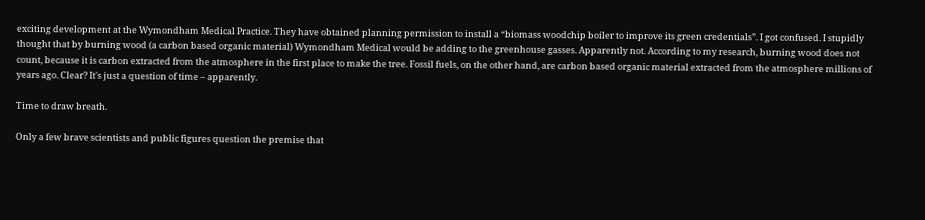exciting development at the Wymondham Medical Practice. They have obtained planning permission to install a “biomass woodchip boiler to improve its green credentials”. I got confused. I stupidly thought that by burning wood (a carbon based organic material) Wymondham Medical would be adding to the greenhouse gasses. Apparently not. According to my research, burning wood does not count, because it is carbon extracted from the atmosphere in the first place to make the tree. Fossil fuels, on the other hand, are carbon based organic material extracted from the atmosphere millions of years ago. Clear? It's just a question of time – apparently.

Time to draw breath.

Only a few brave scientists and public figures question the premise that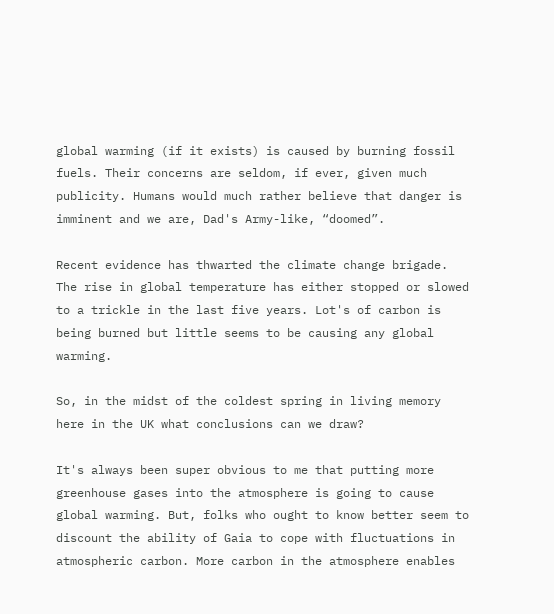global warming (if it exists) is caused by burning fossil fuels. Their concerns are seldom, if ever, given much publicity. Humans would much rather believe that danger is imminent and we are, Dad's Army-like, “doomed”.

Recent evidence has thwarted the climate change brigade. The rise in global temperature has either stopped or slowed to a trickle in the last five years. Lot's of carbon is being burned but little seems to be causing any global warming.

So, in the midst of the coldest spring in living memory here in the UK what conclusions can we draw?

It's always been super obvious to me that putting more greenhouse gases into the atmosphere is going to cause global warming. But, folks who ought to know better seem to discount the ability of Gaia to cope with fluctuations in atmospheric carbon. More carbon in the atmosphere enables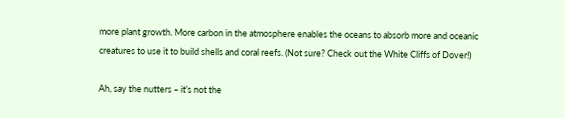more plant growth. More carbon in the atmosphere enables the oceans to absorb more and oceanic creatures to use it to build shells and coral reefs. (Not sure? Check out the White Cliffs of Dover!)

Ah, say the nutters – it's not the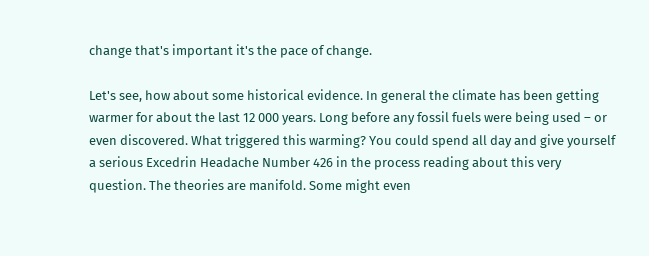change that's important it's the pace of change.

Let's see, how about some historical evidence. In general the climate has been getting warmer for about the last 12 000 years. Long before any fossil fuels were being used – or even discovered. What triggered this warming? You could spend all day and give yourself a serious Excedrin Headache Number 426 in the process reading about this very question. The theories are manifold. Some might even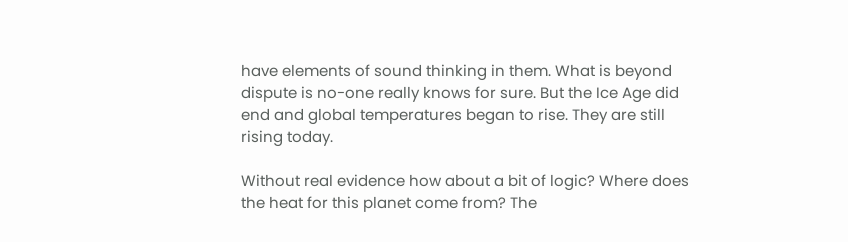have elements of sound thinking in them. What is beyond dispute is no-one really knows for sure. But the Ice Age did end and global temperatures began to rise. They are still rising today.

Without real evidence how about a bit of logic? Where does the heat for this planet come from? The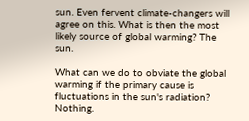sun. Even fervent climate-changers will agree on this. What is then the most likely source of global warming? The sun.

What can we do to obviate the global warming if the primary cause is fluctuations in the sun's radiation? Nothing.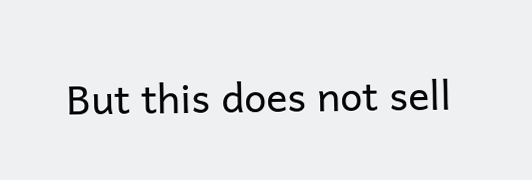But this does not sell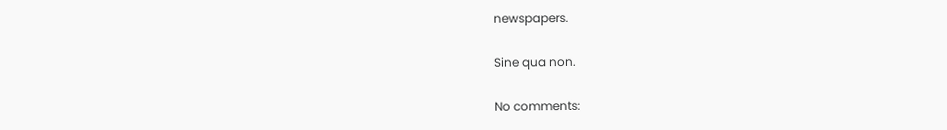newspapers.

Sine qua non.

No comments: